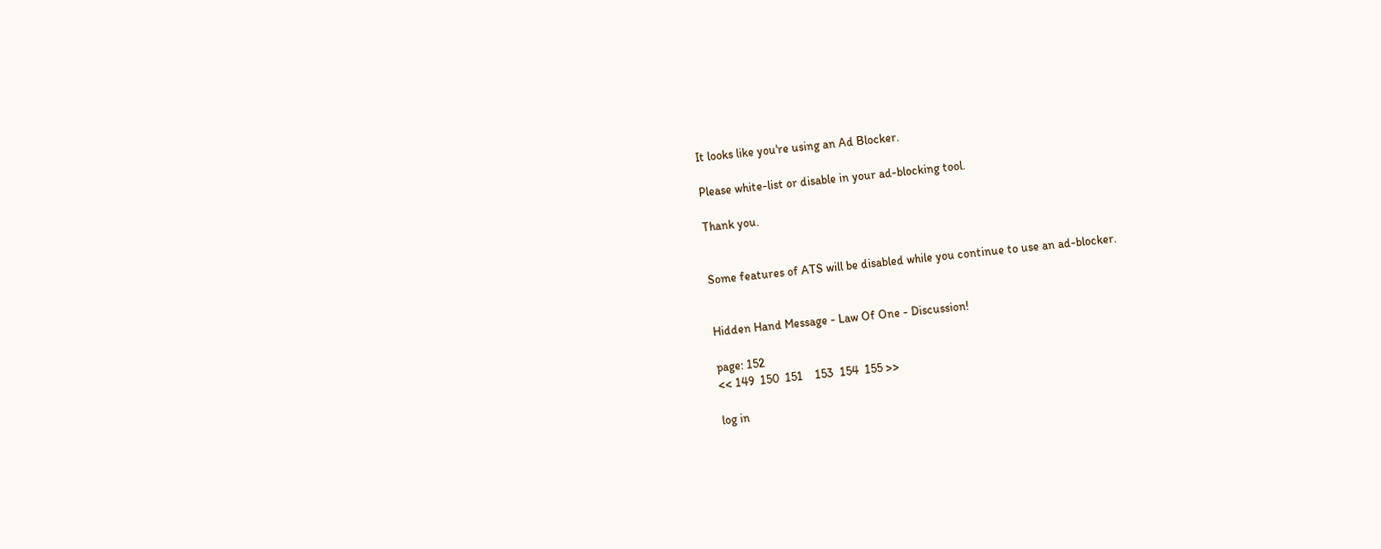It looks like you're using an Ad Blocker.

Please white-list or disable in your ad-blocking tool.

Thank you.


Some features of ATS will be disabled while you continue to use an ad-blocker.


Hidden Hand Message - Law Of One - Discussion!

page: 152
<< 149  150  151    153  154  155 >>

log in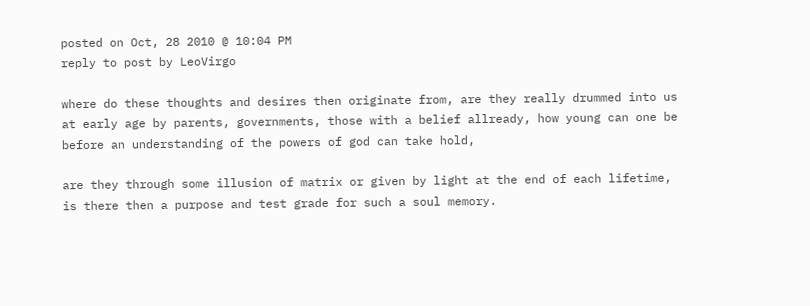posted on Oct, 28 2010 @ 10:04 PM
reply to post by LeoVirgo

where do these thoughts and desires then originate from, are they really drummed into us at early age by parents, governments, those with a belief allready, how young can one be before an understanding of the powers of god can take hold,

are they through some illusion of matrix or given by light at the end of each lifetime, is there then a purpose and test grade for such a soul memory.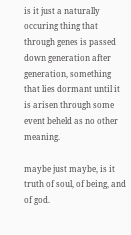is it just a naturally occuring thing that through genes is passed down generation after generation, something that lies dormant until it is arisen through some event beheld as no other meaning.

maybe just maybe, is it truth of soul, of being, and of god.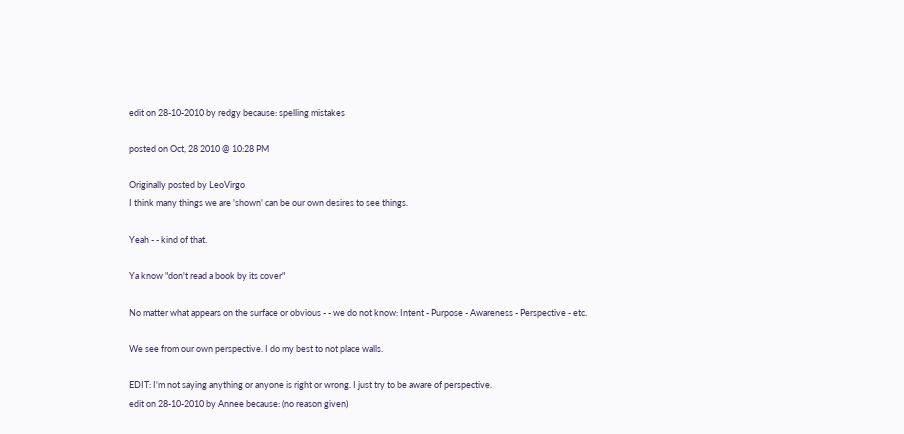edit on 28-10-2010 by redgy because: spelling mistakes

posted on Oct, 28 2010 @ 10:28 PM

Originally posted by LeoVirgo
I think many things we are 'shown' can be our own desires to see things.

Yeah - - kind of that.

Ya know "don't read a book by its cover"

No matter what appears on the surface or obvious - - we do not know: Intent - Purpose - Awareness - Perspective - etc.

We see from our own perspective. I do my best to not place walls.

EDIT: I'm not saying anything or anyone is right or wrong. I just try to be aware of perspective.
edit on 28-10-2010 by Annee because: (no reason given)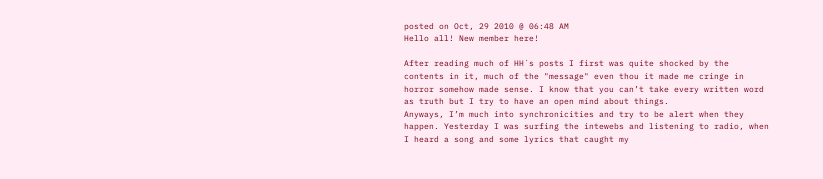posted on Oct, 29 2010 @ 06:48 AM
Hello all! New member here!

After reading much of HH´s posts I first was quite shocked by the contents in it, much of the "message" even thou it made me cringe in horror somehow made sense. I know that you can’t take every written word as truth but I try to have an open mind about things.
Anyways, I’m much into synchronicities and try to be alert when they happen. Yesterday I was surfing the intewebs and listening to radio, when I heard a song and some lyrics that caught my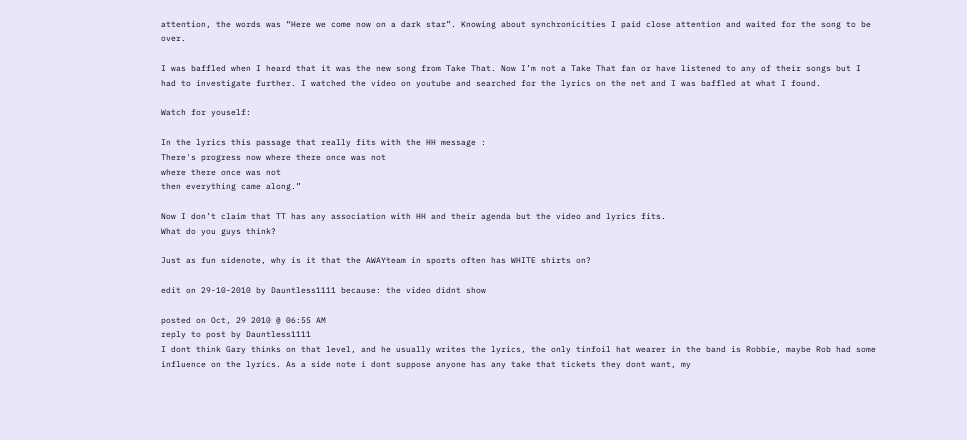attention, the words was “Here we come now on a dark star”. Knowing about synchronicities I paid close attention and waited for the song to be over.

I was baffled when I heard that it was the new song from Take That. Now I’m not a Take That fan or have listened to any of their songs but I had to investigate further. I watched the video on youtube and searched for the lyrics on the net and I was baffled at what I found.

Watch for youself:

In the lyrics this passage that really fits with the HH message :
There's progress now where there once was not
where there once was not
then everything came along.”

Now I don’t claim that TT has any association with HH and their agenda but the video and lyrics fits.
What do you guys think?

Just as fun sidenote, why is it that the AWAYteam in sports often has WHITE shirts on?

edit on 29-10-2010 by Dauntless1111 because: the video didnt show

posted on Oct, 29 2010 @ 06:55 AM
reply to post by Dauntless1111
I dont think Gary thinks on that level, and he usually writes the lyrics, the only tinfoil hat wearer in the band is Robbie, maybe Rob had some influence on the lyrics. As a side note i dont suppose anyone has any take that tickets they dont want, my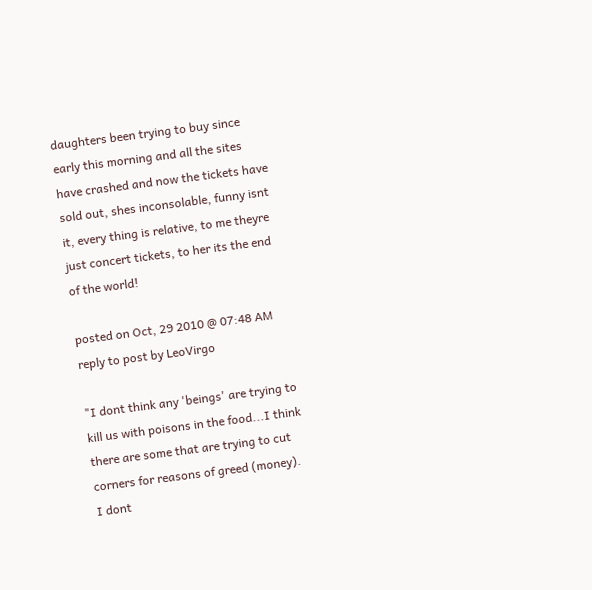daughters been trying to buy since early this morning and all the sites have crashed and now the tickets have sold out, shes inconsolable, funny isnt it, every thing is relative, to me theyre just concert tickets, to her its the end of the world!

posted on Oct, 29 2010 @ 07:48 AM
reply to post by LeoVirgo

"I dont think any 'beings' are trying to kill us with poisons in the food...I think there are some that are trying to cut corners for reasons of greed (money). I dont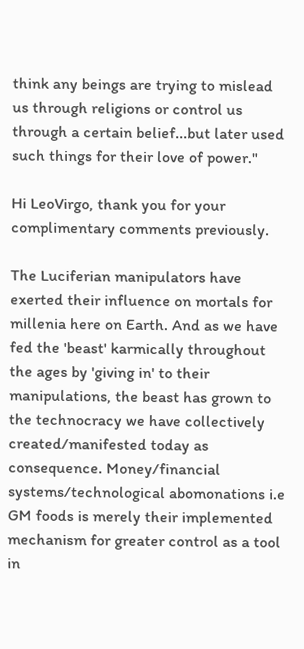think any beings are trying to mislead us through religions or control us through a certain belief...but later used such things for their love of power."

Hi LeoVirgo, thank you for your complimentary comments previously.

The Luciferian manipulators have exerted their influence on mortals for millenia here on Earth. And as we have fed the 'beast' karmically throughout the ages by 'giving in' to their manipulations, the beast has grown to the technocracy we have collectively created/manifested today as consequence. Money/financial systems/technological abomonations i.e GM foods is merely their implemented mechanism for greater control as a tool in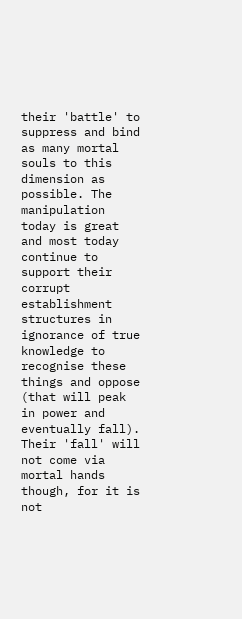their 'battle' to suppress and bind as many mortal souls to this dimension as possible. The manipulation today is great and most today continue to support their corrupt establishment structures in ignorance of true knowledge to recognise these things and oppose (that will peak in power and eventually fall). Their 'fall' will not come via mortal hands though, for it is not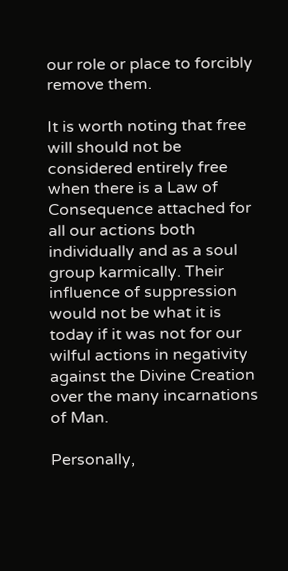our role or place to forcibly remove them.

It is worth noting that free will should not be considered entirely free when there is a Law of Consequence attached for all our actions both individually and as a soul group karmically. Their influence of suppression would not be what it is today if it was not for our wilful actions in negativity against the Divine Creation over the many incarnations of Man.

Personally,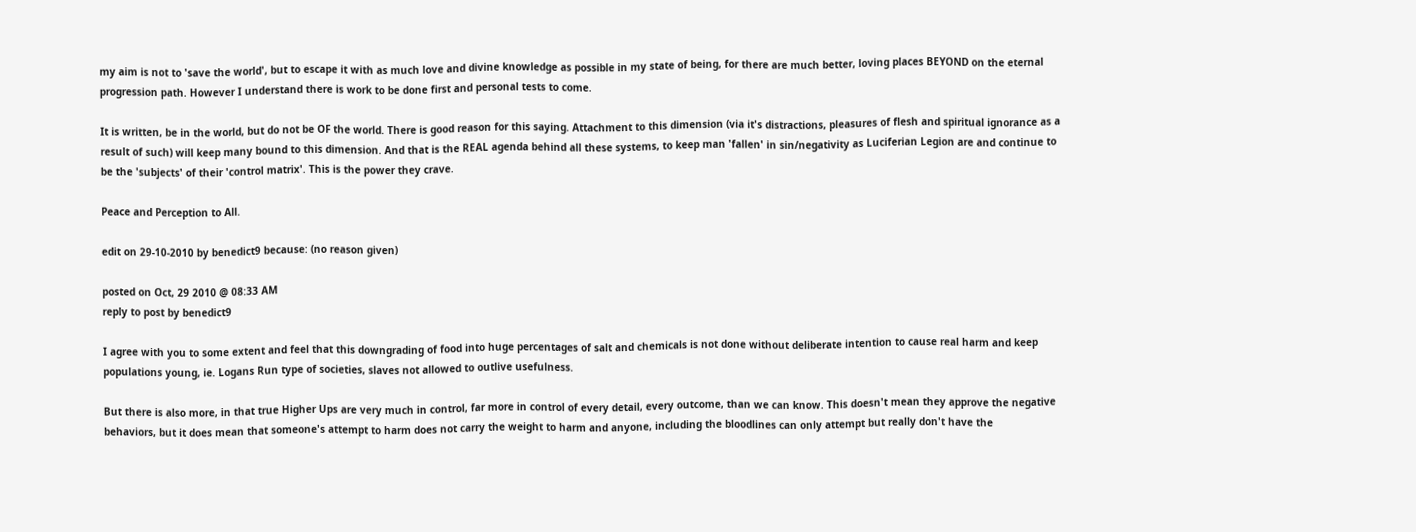my aim is not to 'save the world', but to escape it with as much love and divine knowledge as possible in my state of being, for there are much better, loving places BEYOND on the eternal progression path. However I understand there is work to be done first and personal tests to come.

It is written, be in the world, but do not be OF the world. There is good reason for this saying. Attachment to this dimension (via it's distractions, pleasures of flesh and spiritual ignorance as a result of such) will keep many bound to this dimension. And that is the REAL agenda behind all these systems, to keep man 'fallen' in sin/negativity as Luciferian Legion are and continue to be the 'subjects' of their 'control matrix'. This is the power they crave.

Peace and Perception to All.

edit on 29-10-2010 by benedict9 because: (no reason given)

posted on Oct, 29 2010 @ 08:33 AM
reply to post by benedict9

I agree with you to some extent and feel that this downgrading of food into huge percentages of salt and chemicals is not done without deliberate intention to cause real harm and keep populations young, ie. Logans Run type of societies, slaves not allowed to outlive usefulness.

But there is also more, in that true Higher Ups are very much in control, far more in control of every detail, every outcome, than we can know. This doesn't mean they approve the negative behaviors, but it does mean that someone's attempt to harm does not carry the weight to harm and anyone, including the bloodlines can only attempt but really don't have the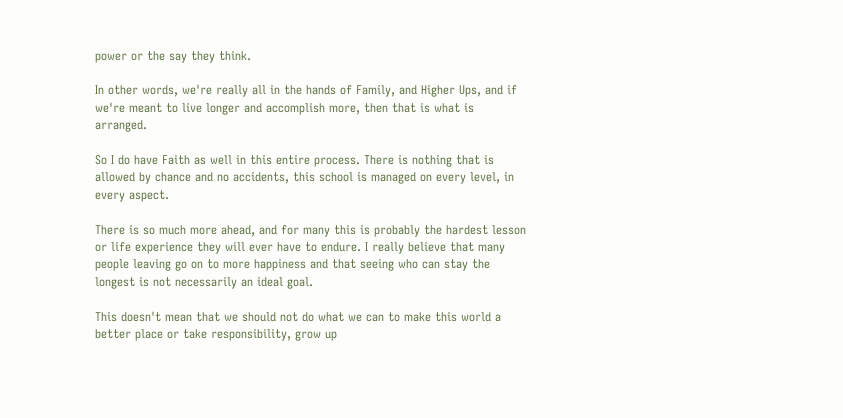power or the say they think.

In other words, we're really all in the hands of Family, and Higher Ups, and if we're meant to live longer and accomplish more, then that is what is arranged.

So I do have Faith as well in this entire process. There is nothing that is allowed by chance and no accidents, this school is managed on every level, in every aspect.

There is so much more ahead, and for many this is probably the hardest lesson or life experience they will ever have to endure. I really believe that many people leaving go on to more happiness and that seeing who can stay the longest is not necessarily an ideal goal.

This doesn't mean that we should not do what we can to make this world a better place or take responsibility, grow up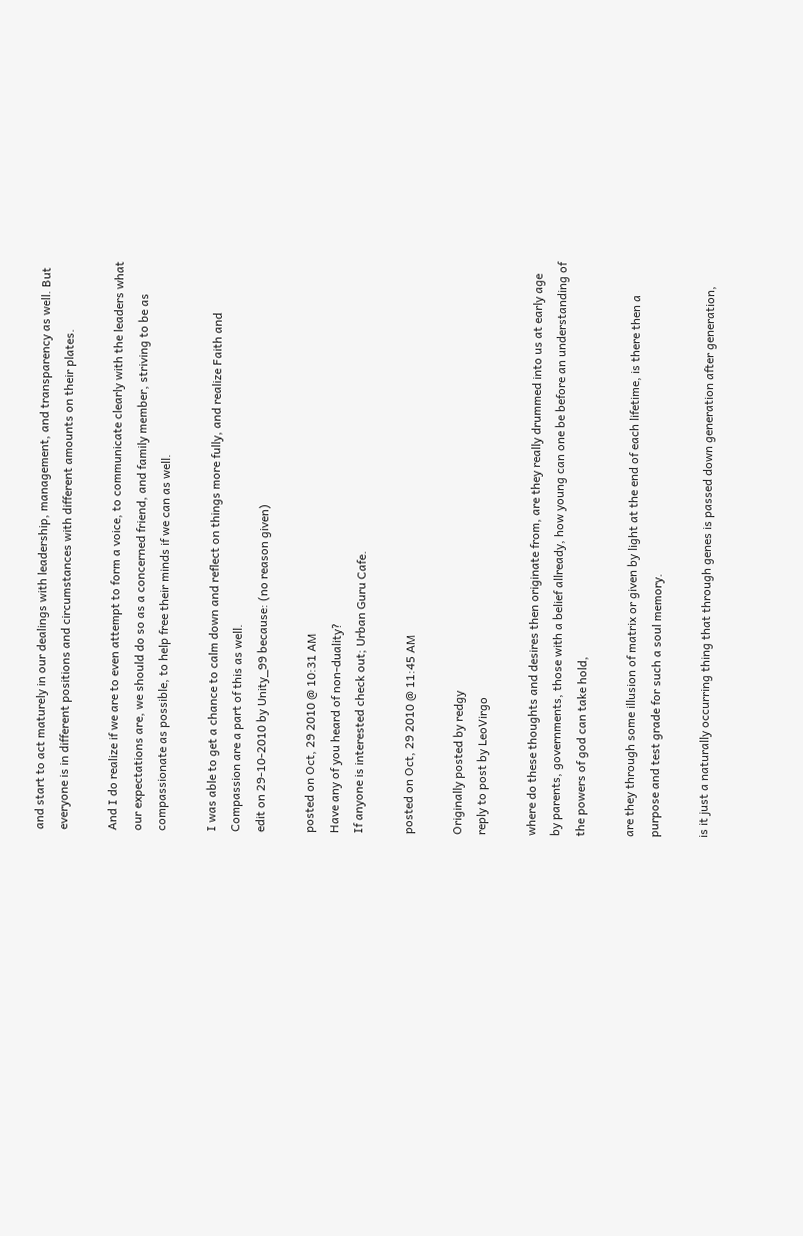and start to act maturely in our dealings with leadership, management, and transparency as well. But everyone is in different positions and circumstances with different amounts on their plates.

And I do realize if we are to even attempt to form a voice, to communicate clearly with the leaders what our expectations are, we should do so as a concerned friend, and family member, striving to be as compassionate as possible, to help free their minds if we can as well.

I was able to get a chance to calm down and reflect on things more fully, and realize Faith and Compassion are a part of this as well.
edit on 29-10-2010 by Unity_99 because: (no reason given)

posted on Oct, 29 2010 @ 10:31 AM
Have any of you heard of non-duality?
If anyone is interested check out; Urban Guru Cafe.

posted on Oct, 29 2010 @ 11:45 AM

Originally posted by redgy
reply to post by LeoVirgo

where do these thoughts and desires then originate from, are they really drummed into us at early age by parents, governments, those with a belief allready, how young can one be before an understanding of the powers of god can take hold,

are they through some illusion of matrix or given by light at the end of each lifetime, is there then a purpose and test grade for such a soul memory.

is it just a naturally occurring thing that through genes is passed down generation after generation,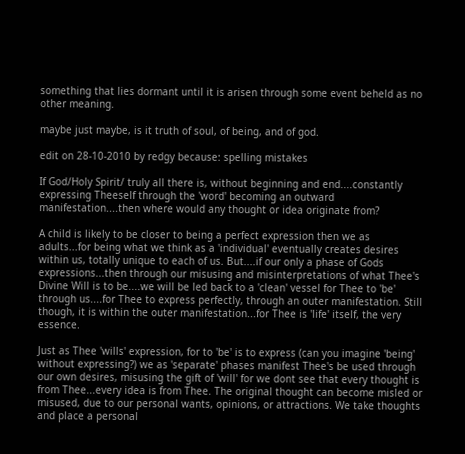something that lies dormant until it is arisen through some event beheld as no other meaning.

maybe just maybe, is it truth of soul, of being, and of god.

edit on 28-10-2010 by redgy because: spelling mistakes

If God/Holy Spirit/ truly all there is, without beginning and end....constantly expressing Theeself through the 'word' becoming an outward manifestation....then where would any thought or idea originate from?

A child is likely to be closer to being a perfect expression then we as adults...for being what we think as a 'individual' eventually creates desires within us, totally unique to each of us. But....if our only a phase of Gods expressions...then through our misusing and misinterpretations of what Thee's Divine Will is to be....we will be led back to a 'clean' vessel for Thee to 'be' through us....for Thee to express perfectly, through an outer manifestation. Still though, it is within the outer manifestation...for Thee is 'life' itself, the very essence.

Just as Thee 'wills' expression, for to 'be' is to express (can you imagine 'being' without expressing?) we as 'separate' phases manifest Thee's be used through our own desires, misusing the gift of 'will' for we dont see that every thought is from Thee...every idea is from Thee. The original thought can become misled or misused, due to our personal wants, opinions, or attractions. We take thoughts and place a personal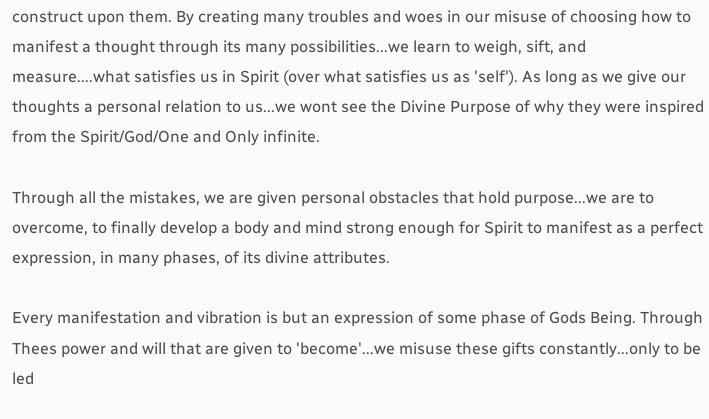construct upon them. By creating many troubles and woes in our misuse of choosing how to manifest a thought through its many possibilities...we learn to weigh, sift, and measure....what satisfies us in Spirit (over what satisfies us as 'self'). As long as we give our thoughts a personal relation to us...we wont see the Divine Purpose of why they were inspired from the Spirit/God/One and Only infinite.

Through all the mistakes, we are given personal obstacles that hold purpose...we are to overcome, to finally develop a body and mind strong enough for Spirit to manifest as a perfect expression, in many phases, of its divine attributes.

Every manifestation and vibration is but an expression of some phase of Gods Being. Through Thees power and will that are given to 'become'...we misuse these gifts constantly...only to be led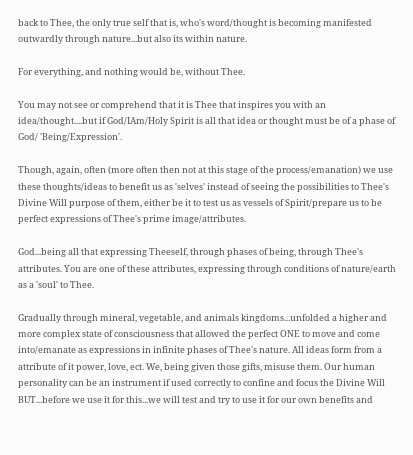back to Thee, the only true self that is, who's word/thought is becoming manifested outwardly through nature...but also its within nature.

For everything, and nothing would be, without Thee.

You may not see or comprehend that it is Thee that inspires you with an idea/thought....but if God/IAm/Holy Spirit is all that idea or thought must be of a phase of God/ 'Being/Expression'.

Though, again, often (more often then not at this stage of the process/emanation) we use these thoughts/ideas to benefit us as 'selves' instead of seeing the possibilities to Thee's Divine Will purpose of them, either be it to test us as vessels of Spirit/prepare us to be perfect expressions of Thee's prime image/attributes.

God...being all that expressing Theeself, through phases of being, through Thee's attributes. You are one of these attributes, expressing through conditions of nature/earth as a 'soul' to Thee.

Gradually through mineral, vegetable, and animals kingdoms...unfolded a higher and more complex state of consciousness that allowed the perfect ONE to move and come into/emanate as expressions in infinite phases of Thee's nature. All ideas form from a attribute of it power, love, ect. We, being given those gifts, misuse them. Our human personality can be an instrument if used correctly to confine and focus the Divine Will BUT...before we use it for this...we will test and try to use it for our own benefits and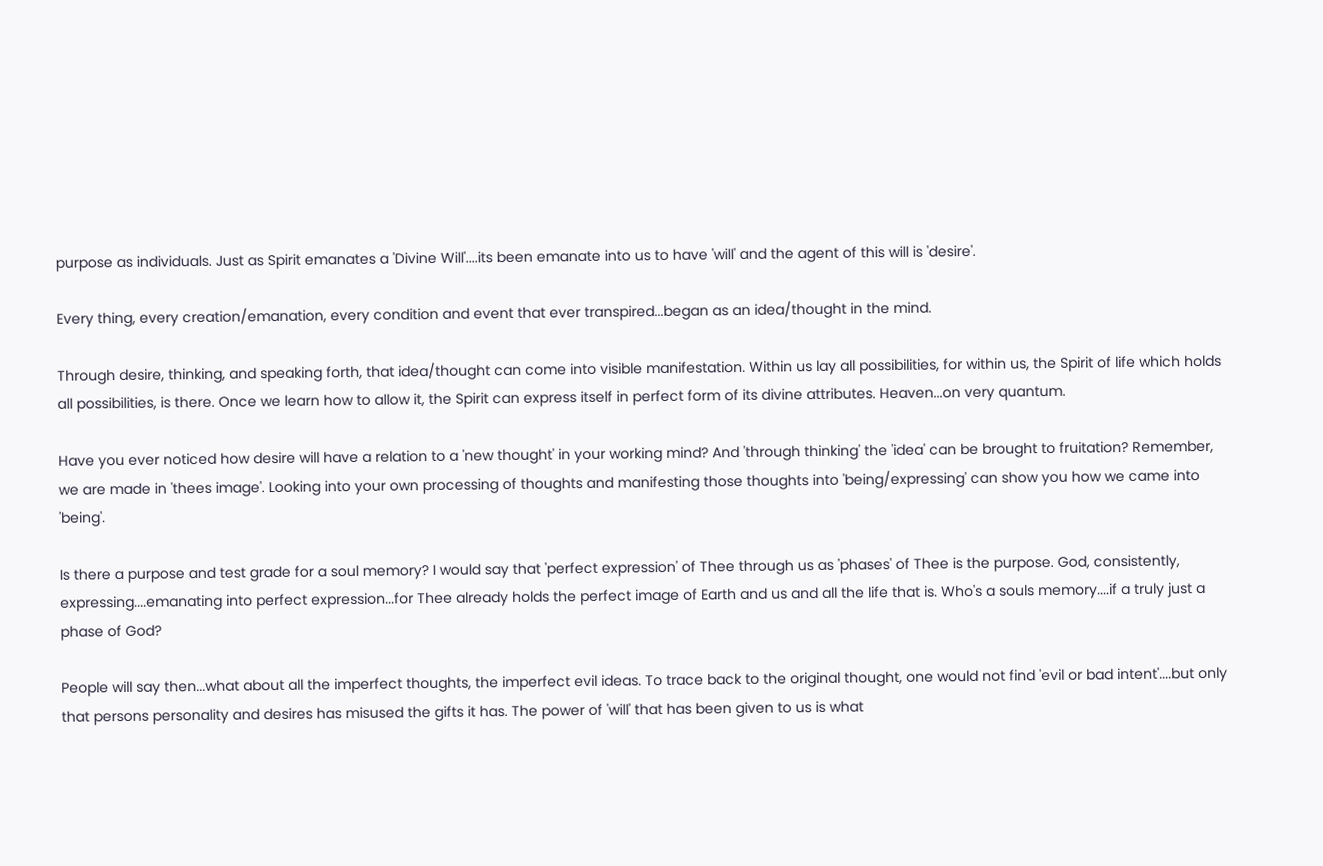purpose as individuals. Just as Spirit emanates a 'Divine Will'....its been emanate into us to have 'will' and the agent of this will is 'desire'.

Every thing, every creation/emanation, every condition and event that ever transpired...began as an idea/thought in the mind.

Through desire, thinking, and speaking forth, that idea/thought can come into visible manifestation. Within us lay all possibilities, for within us, the Spirit of life which holds all possibilities, is there. Once we learn how to allow it, the Spirit can express itself in perfect form of its divine attributes. Heaven...on very quantum.

Have you ever noticed how desire will have a relation to a 'new thought' in your working mind? And 'through thinking' the 'idea' can be brought to fruitation? Remember, we are made in 'thees image'. Looking into your own processing of thoughts and manifesting those thoughts into 'being/expressing' can show you how we came into 'being'.

Is there a purpose and test grade for a soul memory? I would say that 'perfect expression' of Thee through us as 'phases' of Thee is the purpose. God, consistently, expressing....emanating into perfect expression...for Thee already holds the perfect image of Earth and us and all the life that is. Who's a souls memory....if a truly just a phase of God?

People will say then...what about all the imperfect thoughts, the imperfect evil ideas. To trace back to the original thought, one would not find 'evil or bad intent'....but only that persons personality and desires has misused the gifts it has. The power of 'will' that has been given to us is what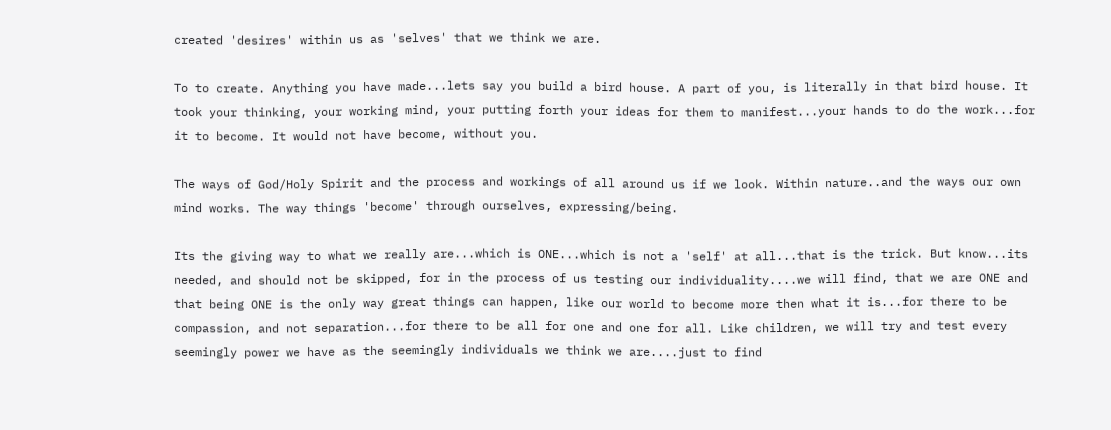created 'desires' within us as 'selves' that we think we are.

To to create. Anything you have made...lets say you build a bird house. A part of you, is literally in that bird house. It took your thinking, your working mind, your putting forth your ideas for them to manifest...your hands to do the work...for it to become. It would not have become, without you.

The ways of God/Holy Spirit and the process and workings of all around us if we look. Within nature..and the ways our own mind works. The way things 'become' through ourselves, expressing/being.

Its the giving way to what we really are...which is ONE...which is not a 'self' at all...that is the trick. But know...its needed, and should not be skipped, for in the process of us testing our individuality....we will find, that we are ONE and that being ONE is the only way great things can happen, like our world to become more then what it is...for there to be compassion, and not separation...for there to be all for one and one for all. Like children, we will try and test every seemingly power we have as the seemingly individuals we think we are....just to find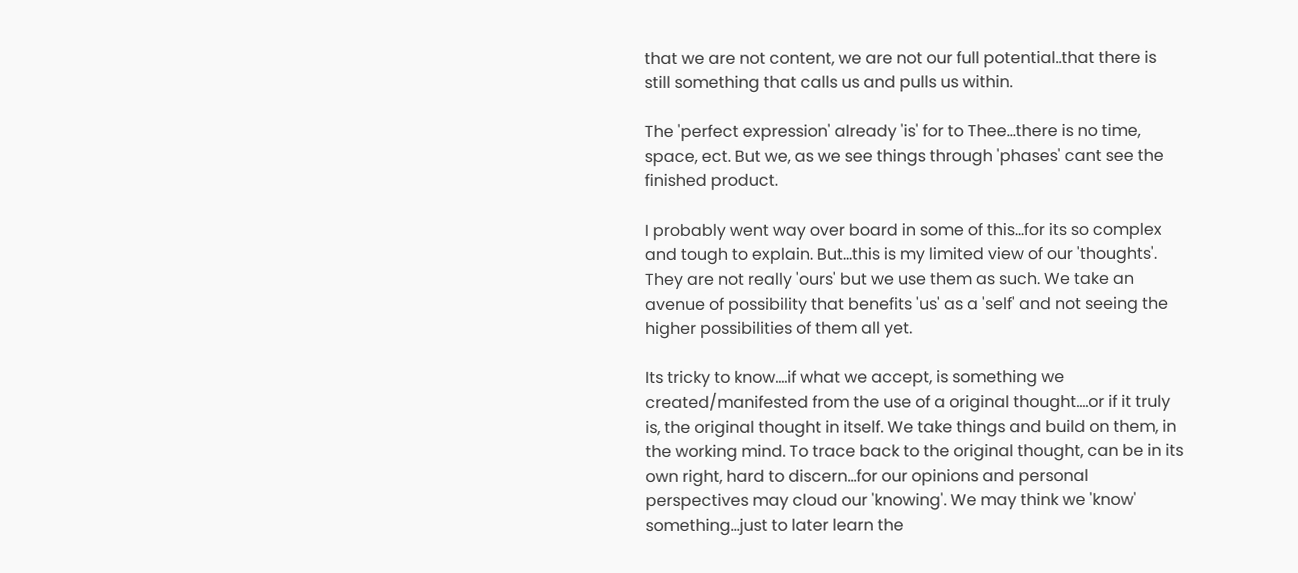that we are not content, we are not our full potential..that there is still something that calls us and pulls us within.

The 'perfect expression' already 'is' for to Thee...there is no time, space, ect. But we, as we see things through 'phases' cant see the finished product.

I probably went way over board in some of this...for its so complex and tough to explain. But...this is my limited view of our 'thoughts'. They are not really 'ours' but we use them as such. We take an avenue of possibility that benefits 'us' as a 'self' and not seeing the higher possibilities of them all yet.

Its tricky to know....if what we accept, is something we created/manifested from the use of a original thought....or if it truly is, the original thought in itself. We take things and build on them, in the working mind. To trace back to the original thought, can be in its own right, hard to discern...for our opinions and personal perspectives may cloud our 'knowing'. We may think we 'know' something...just to later learn the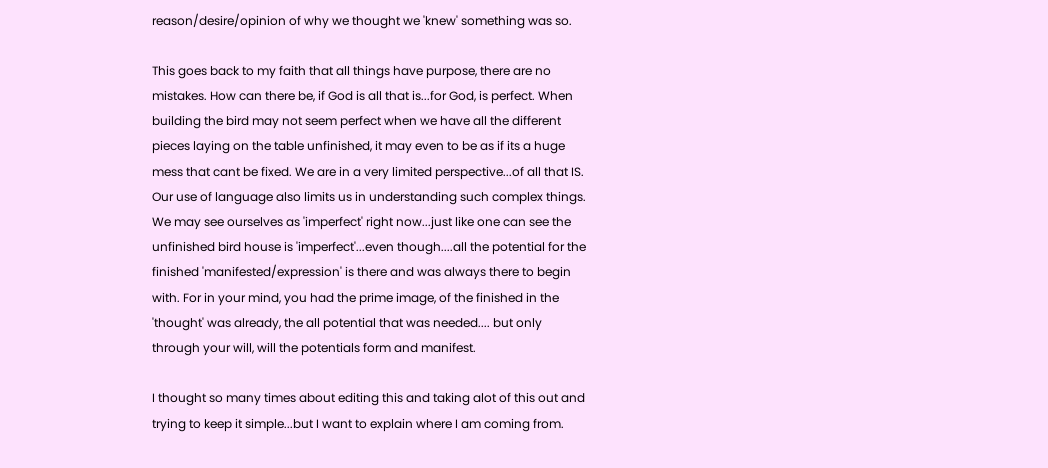reason/desire/opinion of why we thought we 'knew' something was so.

This goes back to my faith that all things have purpose, there are no mistakes. How can there be, if God is all that is...for God, is perfect. When building the bird may not seem perfect when we have all the different pieces laying on the table unfinished, it may even to be as if its a huge mess that cant be fixed. We are in a very limited perspective...of all that IS. Our use of language also limits us in understanding such complex things. We may see ourselves as 'imperfect' right now...just like one can see the unfinished bird house is 'imperfect'...even though....all the potential for the finished 'manifested/expression' is there and was always there to begin with. For in your mind, you had the prime image, of the finished in the 'thought' was already, the all potential that was needed.... but only through your will, will the potentials form and manifest.

I thought so many times about editing this and taking alot of this out and trying to keep it simple...but I want to explain where I am coming from.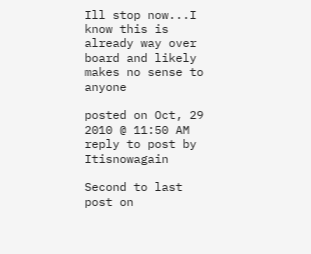Ill stop now...I know this is already way over board and likely makes no sense to anyone

posted on Oct, 29 2010 @ 11:50 AM
reply to post by Itisnowagain

Second to last post on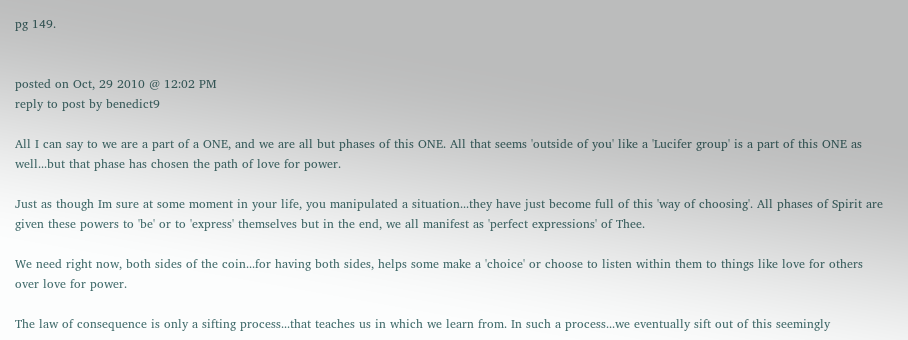pg 149.


posted on Oct, 29 2010 @ 12:02 PM
reply to post by benedict9

All I can say to we are a part of a ONE, and we are all but phases of this ONE. All that seems 'outside of you' like a 'Lucifer group' is a part of this ONE as well...but that phase has chosen the path of love for power.

Just as though Im sure at some moment in your life, you manipulated a situation...they have just become full of this 'way of choosing'. All phases of Spirit are given these powers to 'be' or to 'express' themselves but in the end, we all manifest as 'perfect expressions' of Thee.

We need right now, both sides of the coin...for having both sides, helps some make a 'choice' or choose to listen within them to things like love for others over love for power.

The law of consequence is only a sifting process...that teaches us in which we learn from. In such a process...we eventually sift out of this seemingly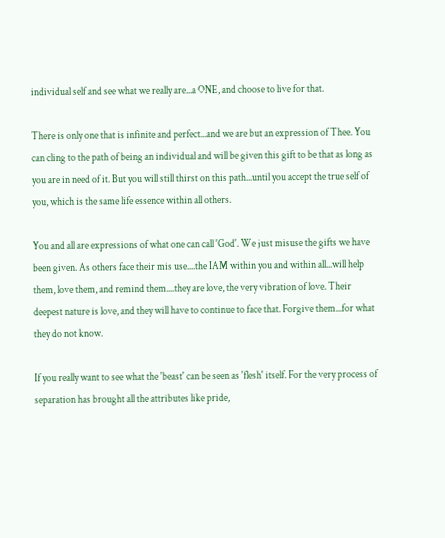individual self and see what we really are...a ONE, and choose to live for that.

There is only one that is infinite and perfect...and we are but an expression of Thee. You can cling to the path of being an individual and will be given this gift to be that as long as you are in need of it. But you will still thirst on this path...until you accept the true self of you, which is the same life essence within all others.

You and all are expressions of what one can call 'God'. We just misuse the gifts we have been given. As others face their mis use....the IAM within you and within all...will help them, love them, and remind them....they are love, the very vibration of love. Their deepest nature is love, and they will have to continue to face that. Forgive them...for what they do not know.

If you really want to see what the 'beast' can be seen as 'flesh' itself. For the very process of separation has brought all the attributes like pride,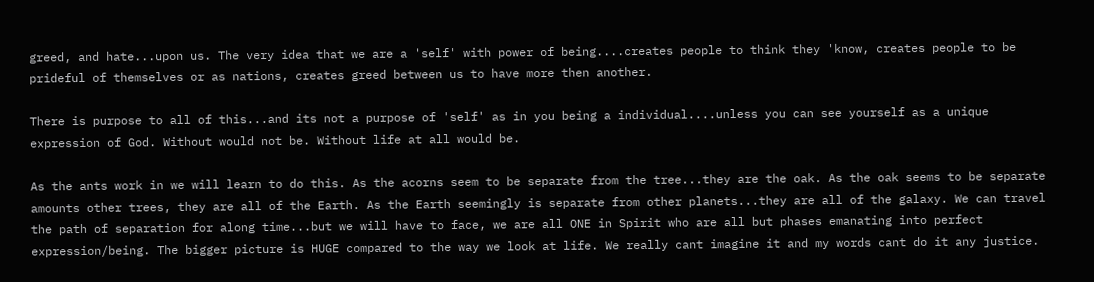greed, and hate...upon us. The very idea that we are a 'self' with power of being....creates people to think they 'know, creates people to be prideful of themselves or as nations, creates greed between us to have more then another.

There is purpose to all of this...and its not a purpose of 'self' as in you being a individual....unless you can see yourself as a unique expression of God. Without would not be. Without life at all would be.

As the ants work in we will learn to do this. As the acorns seem to be separate from the tree...they are the oak. As the oak seems to be separate amounts other trees, they are all of the Earth. As the Earth seemingly is separate from other planets...they are all of the galaxy. We can travel the path of separation for along time...but we will have to face, we are all ONE in Spirit who are all but phases emanating into perfect expression/being. The bigger picture is HUGE compared to the way we look at life. We really cant imagine it and my words cant do it any justice.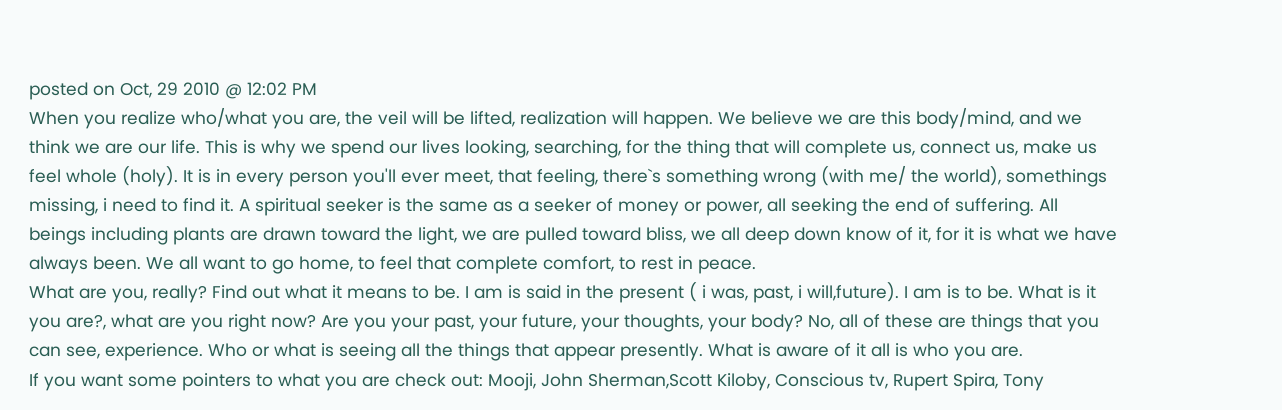posted on Oct, 29 2010 @ 12:02 PM
When you realize who/what you are, the veil will be lifted, realization will happen. We believe we are this body/mind, and we think we are our life. This is why we spend our lives looking, searching, for the thing that will complete us, connect us, make us feel whole (holy). It is in every person you'll ever meet, that feeling, there`s something wrong (with me/ the world), somethings missing, i need to find it. A spiritual seeker is the same as a seeker of money or power, all seeking the end of suffering. All beings including plants are drawn toward the light, we are pulled toward bliss, we all deep down know of it, for it is what we have always been. We all want to go home, to feel that complete comfort, to rest in peace.
What are you, really? Find out what it means to be. I am is said in the present ( i was, past, i will,future). I am is to be. What is it you are?, what are you right now? Are you your past, your future, your thoughts, your body? No, all of these are things that you can see, experience. Who or what is seeing all the things that appear presently. What is aware of it all is who you are.
If you want some pointers to what you are check out: Mooji, John Sherman,Scott Kiloby, Conscious tv, Rupert Spira, Tony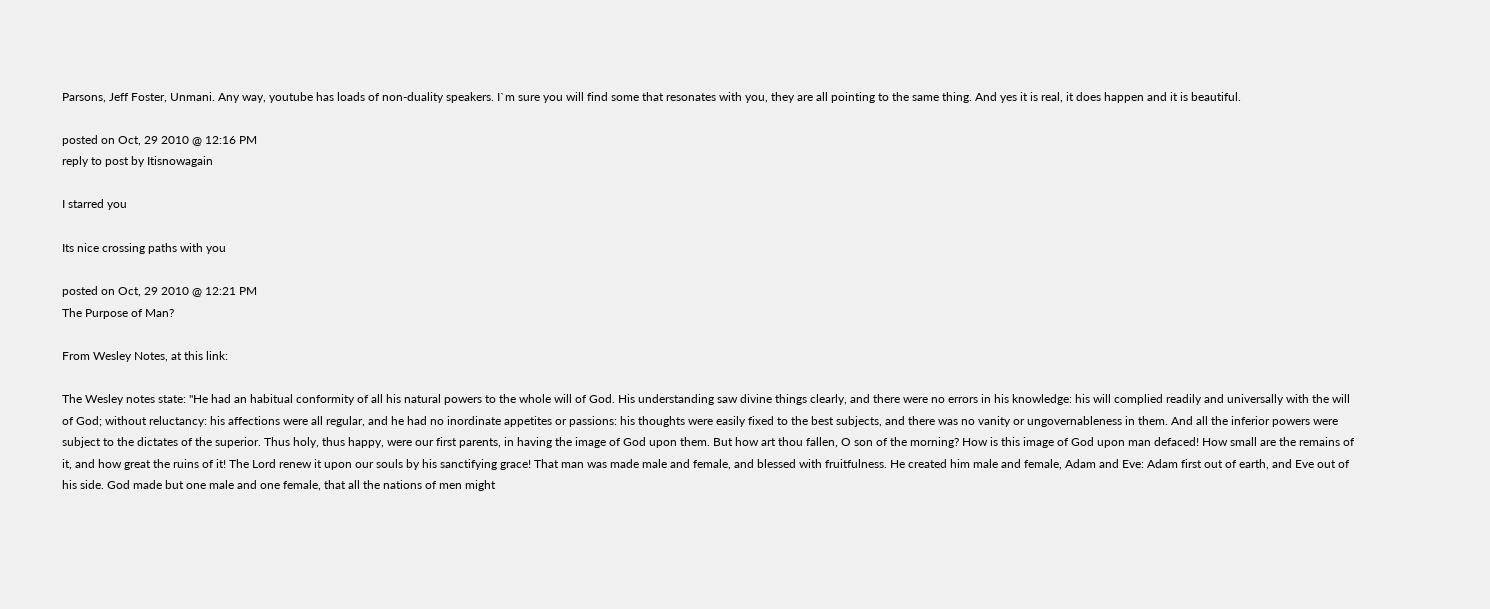Parsons, Jeff Foster, Unmani. Any way, youtube has loads of non-duality speakers. I`m sure you will find some that resonates with you, they are all pointing to the same thing. And yes it is real, it does happen and it is beautiful.

posted on Oct, 29 2010 @ 12:16 PM
reply to post by Itisnowagain

I starred you

Its nice crossing paths with you

posted on Oct, 29 2010 @ 12:21 PM
The Purpose of Man?

From Wesley Notes, at this link:

The Wesley notes state: "He had an habitual conformity of all his natural powers to the whole will of God. His understanding saw divine things clearly, and there were no errors in his knowledge: his will complied readily and universally with the will of God; without reluctancy: his affections were all regular, and he had no inordinate appetites or passions: his thoughts were easily fixed to the best subjects, and there was no vanity or ungovernableness in them. And all the inferior powers were subject to the dictates of the superior. Thus holy, thus happy, were our first parents, in having the image of God upon them. But how art thou fallen, O son of the morning? How is this image of God upon man defaced! How small are the remains of it, and how great the ruins of it! The Lord renew it upon our souls by his sanctifying grace! That man was made male and female, and blessed with fruitfulness. He created him male and female, Adam and Eve: Adam first out of earth, and Eve out of his side. God made but one male and one female, that all the nations of men might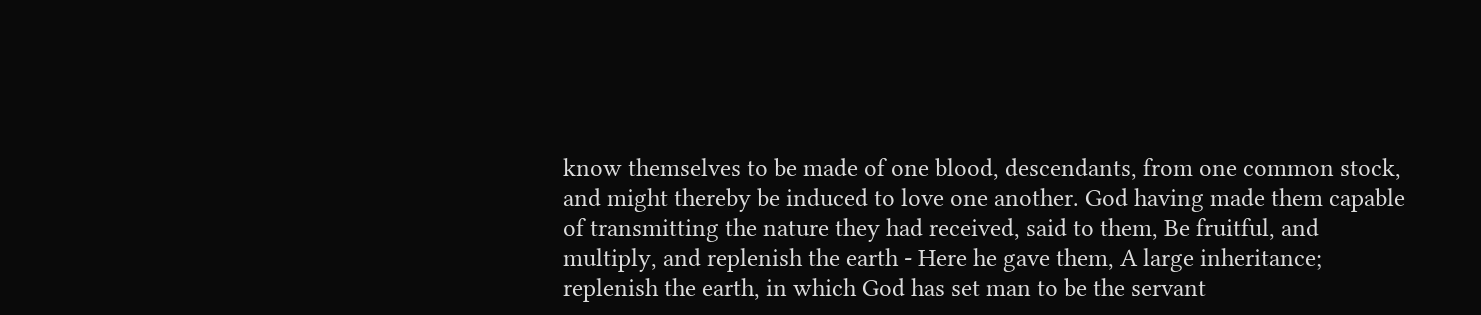know themselves to be made of one blood, descendants, from one common stock, and might thereby be induced to love one another. God having made them capable of transmitting the nature they had received, said to them, Be fruitful, and multiply, and replenish the earth - Here he gave them, A large inheritance; replenish the earth, in which God has set man to be the servant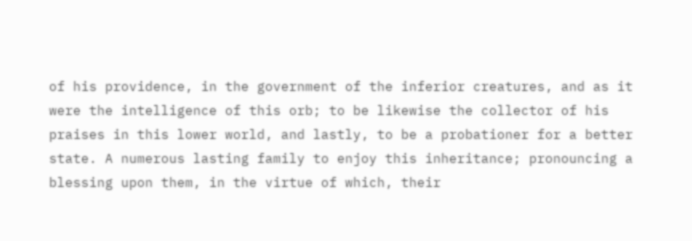of his providence, in the government of the inferior creatures, and as it were the intelligence of this orb; to be likewise the collector of his praises in this lower world, and lastly, to be a probationer for a better state. A numerous lasting family to enjoy this inheritance; pronouncing a blessing upon them, in the virtue of which, their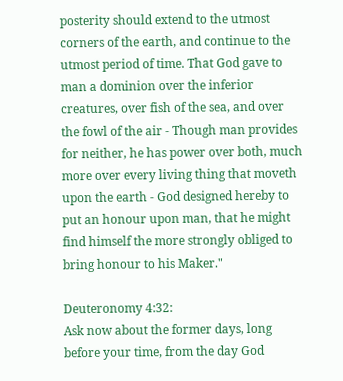posterity should extend to the utmost corners of the earth, and continue to the utmost period of time. That God gave to man a dominion over the inferior creatures, over fish of the sea, and over the fowl of the air - Though man provides for neither, he has power over both, much more over every living thing that moveth upon the earth - God designed hereby to put an honour upon man, that he might find himself the more strongly obliged to bring honour to his Maker."

Deuteronomy 4:32:
Ask now about the former days, long before your time, from the day God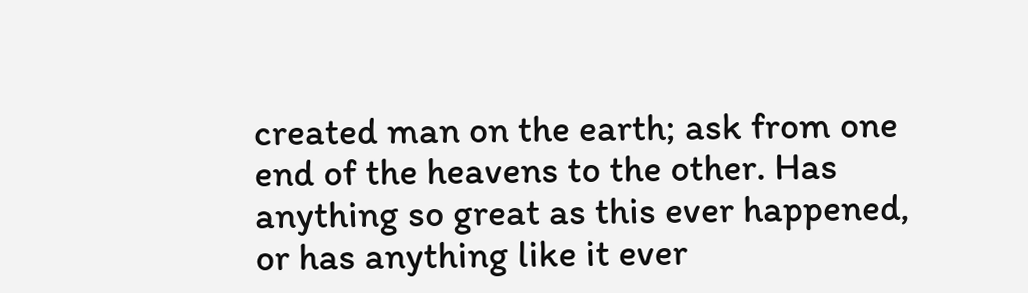created man on the earth; ask from one end of the heavens to the other. Has anything so great as this ever happened, or has anything like it ever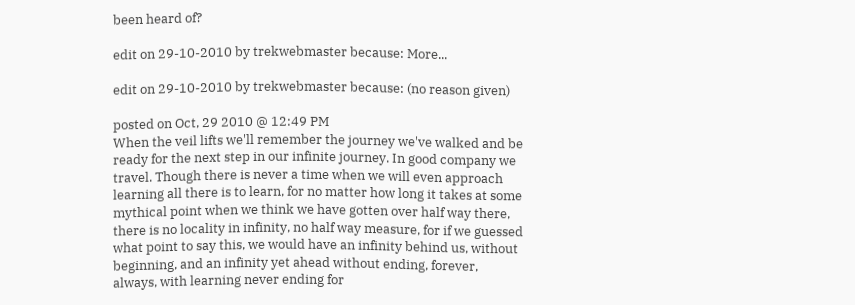been heard of?

edit on 29-10-2010 by trekwebmaster because: More...

edit on 29-10-2010 by trekwebmaster because: (no reason given)

posted on Oct, 29 2010 @ 12:49 PM
When the veil lifts we'll remember the journey we've walked and be ready for the next step in our infinite journey. In good company we travel. Though there is never a time when we will even approach learning all there is to learn, for no matter how long it takes at some mythical point when we think we have gotten over half way there, there is no locality in infinity, no half way measure, for if we guessed what point to say this, we would have an infinity behind us, without beginning, and an infinity yet ahead without ending, forever, always, with learning never ending for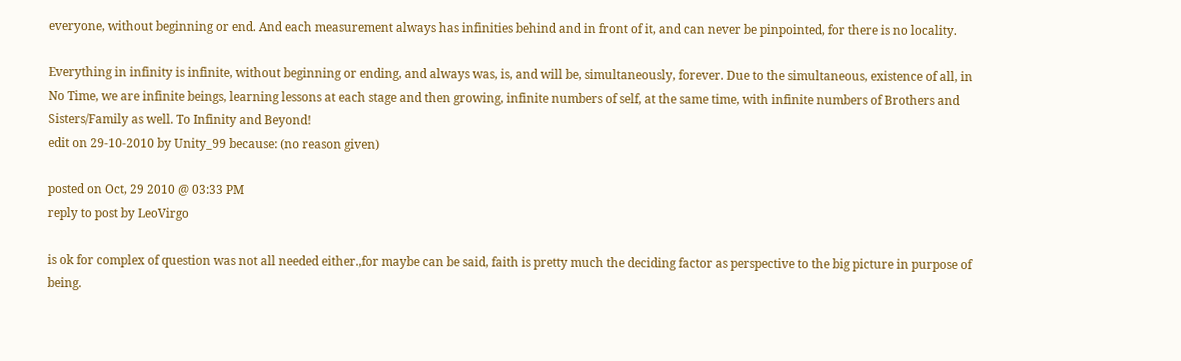everyone, without beginning or end. And each measurement always has infinities behind and in front of it, and can never be pinpointed, for there is no locality.

Everything in infinity is infinite, without beginning or ending, and always was, is, and will be, simultaneously, forever. Due to the simultaneous, existence of all, in No Time, we are infinite beings, learning lessons at each stage and then growing, infinite numbers of self, at the same time, with infinite numbers of Brothers and Sisters/Family as well. To Infinity and Beyond!
edit on 29-10-2010 by Unity_99 because: (no reason given)

posted on Oct, 29 2010 @ 03:33 PM
reply to post by LeoVirgo

is ok for complex of question was not all needed either.,for maybe can be said, faith is pretty much the deciding factor as perspective to the big picture in purpose of being.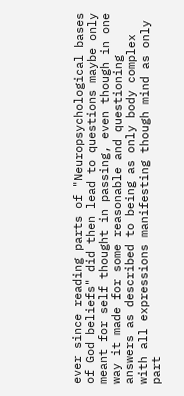ever since reading parts of "Neuropsychological bases of God beliefs" did then lead to questions maybe only meant for self thought in passing, even though in one way it made for some reasonable and questioning answers as described to being as only body complex with all expressions manifesting though mind as only part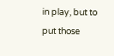in play, but to put those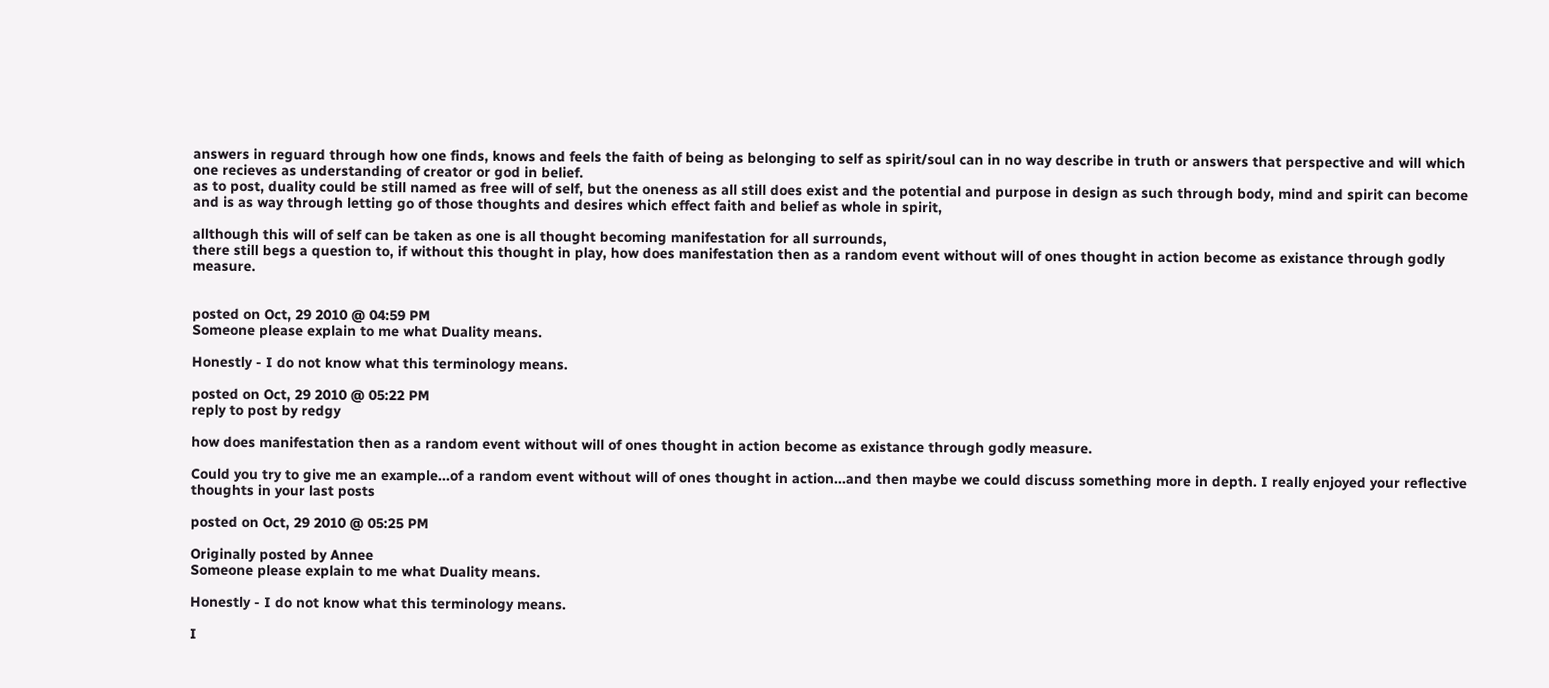answers in reguard through how one finds, knows and feels the faith of being as belonging to self as spirit/soul can in no way describe in truth or answers that perspective and will which one recieves as understanding of creator or god in belief.
as to post, duality could be still named as free will of self, but the oneness as all still does exist and the potential and purpose in design as such through body, mind and spirit can become and is as way through letting go of those thoughts and desires which effect faith and belief as whole in spirit,

allthough this will of self can be taken as one is all thought becoming manifestation for all surrounds,
there still begs a question to, if without this thought in play, how does manifestation then as a random event without will of ones thought in action become as existance through godly measure.


posted on Oct, 29 2010 @ 04:59 PM
Someone please explain to me what Duality means.

Honestly - I do not know what this terminology means.

posted on Oct, 29 2010 @ 05:22 PM
reply to post by redgy

how does manifestation then as a random event without will of ones thought in action become as existance through godly measure.

Could you try to give me an example...of a random event without will of ones thought in action...and then maybe we could discuss something more in depth. I really enjoyed your reflective thoughts in your last posts

posted on Oct, 29 2010 @ 05:25 PM

Originally posted by Annee
Someone please explain to me what Duality means.

Honestly - I do not know what this terminology means.

I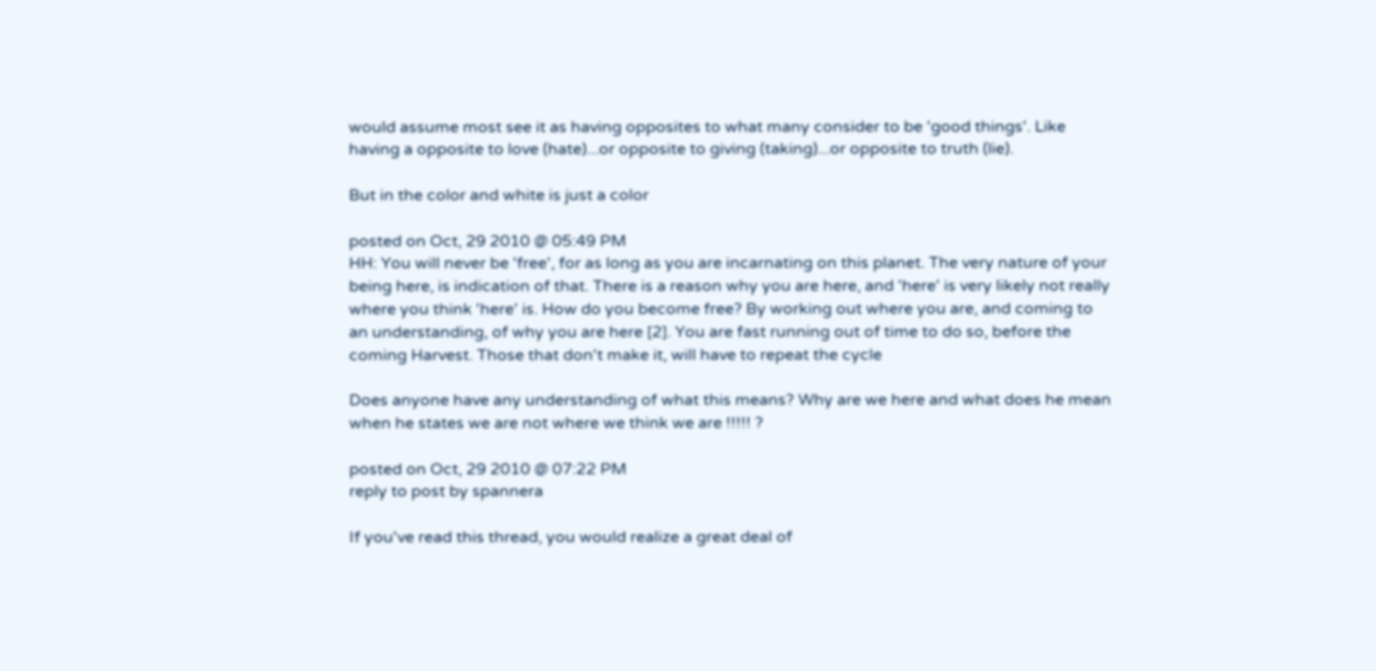would assume most see it as having opposites to what many consider to be 'good things'. Like having a opposite to love (hate)...or opposite to giving (taking)...or opposite to truth (lie).

But in the color and white is just a color

posted on Oct, 29 2010 @ 05:49 PM
HH: You will never be 'free', for as long as you are incarnating on this planet. The very nature of your being here, is indication of that. There is a reason why you are here, and 'here' is very likely not really where you think 'here' is. How do you become free? By working out where you are, and coming to an understanding, of why you are here [2]. You are fast running out of time to do so, before the coming Harvest. Those that don't make it, will have to repeat the cycle

Does anyone have any understanding of what this means? Why are we here and what does he mean when he states we are not where we think we are !!!!! ?

posted on Oct, 29 2010 @ 07:22 PM
reply to post by spannera

If you've read this thread, you would realize a great deal of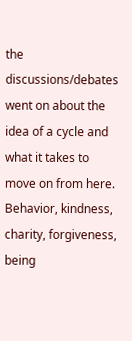the discussions/debates went on about the idea of a cycle and what it takes to move on from here. Behavior, kindness, charity, forgiveness, being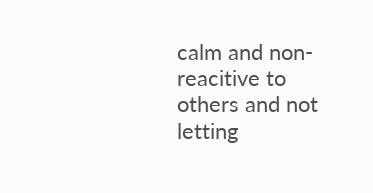calm and non-reacitive to others and not letting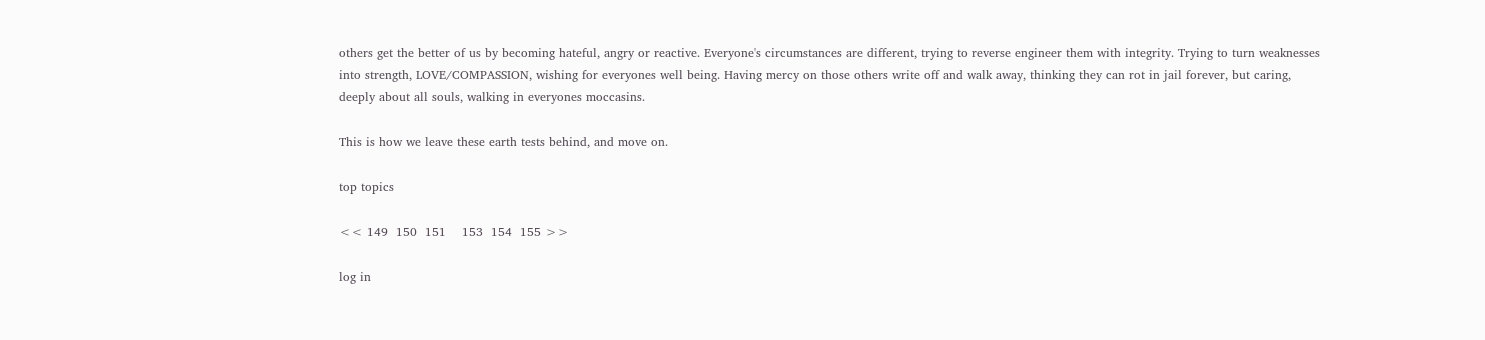others get the better of us by becoming hateful, angry or reactive. Everyone's circumstances are different, trying to reverse engineer them with integrity. Trying to turn weaknesses into strength, LOVE/COMPASSION, wishing for everyones well being. Having mercy on those others write off and walk away, thinking they can rot in jail forever, but caring, deeply about all souls, walking in everyones moccasins.

This is how we leave these earth tests behind, and move on.

top topics

<< 149  150  151    153  154  155 >>

log in